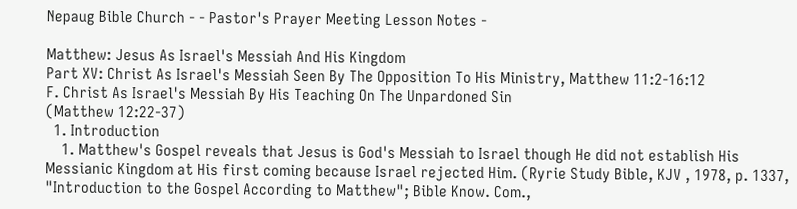Nepaug Bible Church - - Pastor's Prayer Meeting Lesson Notes -

Matthew: Jesus As Israel's Messiah And His Kingdom
Part XV: Christ As Israel's Messiah Seen By The Opposition To His Ministry, Matthew 11:2-16:12
F. Christ As Israel's Messiah By His Teaching On The Unpardoned Sin
(Matthew 12:22-37)
  1. Introduction
    1. Matthew's Gospel reveals that Jesus is God's Messiah to Israel though He did not establish His Messianic Kingdom at His first coming because Israel rejected Him. (Ryrie Study Bible, KJV , 1978, p. 1337, "Introduction to the Gospel According to Matthew"; Bible Know. Com.,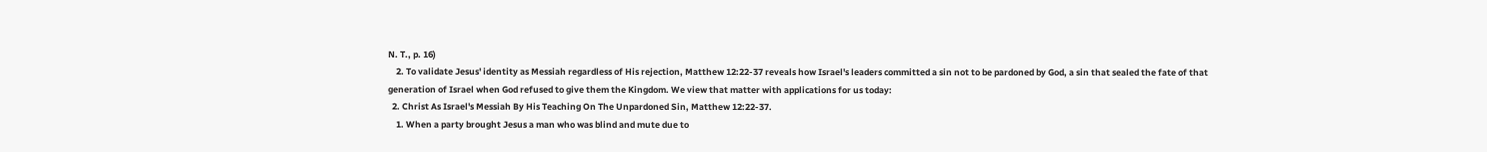N. T., p. 16)
    2. To validate Jesus' identity as Messiah regardless of His rejection, Matthew 12:22-37 reveals how Israel's leaders committed a sin not to be pardoned by God, a sin that sealed the fate of that generation of Israel when God refused to give them the Kingdom. We view that matter with applications for us today:
  2. Christ As Israel's Messiah By His Teaching On The Unpardoned Sin, Matthew 12:22-37.
    1. When a party brought Jesus a man who was blind and mute due to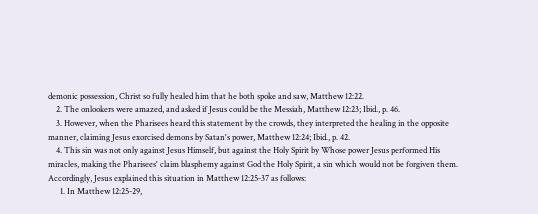demonic possession, Christ so fully healed him that he both spoke and saw, Matthew 12:22.
    2. The onlookers were amazed, and asked if Jesus could be the Messiah, Matthew 12:23; Ibid., p. 46.
    3. However, when the Pharisees heard this statement by the crowds, they interpreted the healing in the opposite manner, claiming Jesus exorcised demons by Satan's power, Matthew 12:24; Ibid., p. 42.
    4. This sin was not only against Jesus Himself, but against the Holy Spirit by Whose power Jesus performed His miracles, making the Pharisees' claim blasphemy against God the Holy Spirit, a sin which would not be forgiven them. Accordingly, Jesus explained this situation in Matthew 12:25-37 as follows:
      1. In Matthew 12:25-29,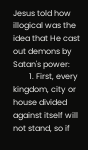Jesus told how illogical was the idea that He cast out demons by Satan's power:
        1. First, every kingdom, city or house divided against itself will not stand, so if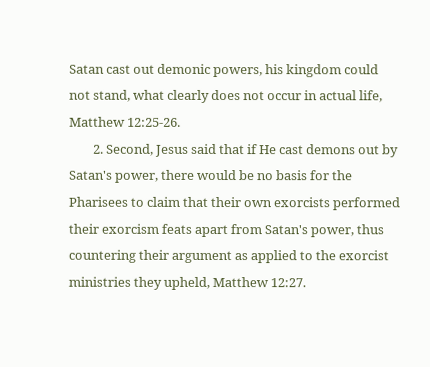Satan cast out demonic powers, his kingdom could not stand, what clearly does not occur in actual life, Matthew 12:25-26.
        2. Second, Jesus said that if He cast demons out by Satan's power, there would be no basis for the Pharisees to claim that their own exorcists performed their exorcism feats apart from Satan's power, thus countering their argument as applied to the exorcist ministries they upheld, Matthew 12:27.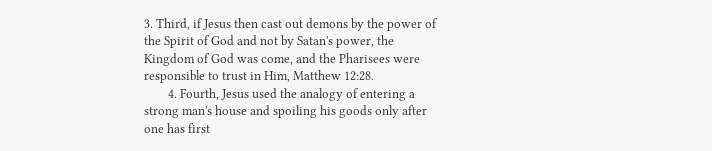3. Third, if Jesus then cast out demons by the power of the Spirit of God and not by Satan's power, the Kingdom of God was come, and the Pharisees were responsible to trust in Him, Matthew 12:28.
        4. Fourth, Jesus used the analogy of entering a strong man's house and spoiling his goods only after one has first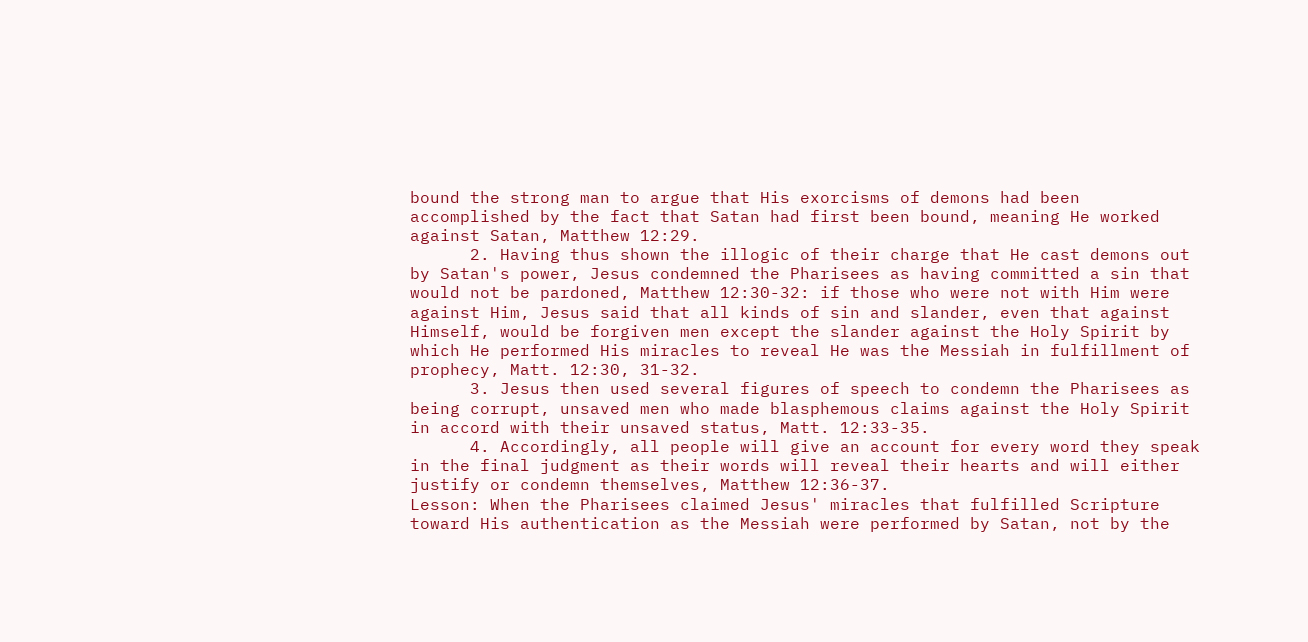bound the strong man to argue that His exorcisms of demons had been accomplished by the fact that Satan had first been bound, meaning He worked against Satan, Matthew 12:29.
      2. Having thus shown the illogic of their charge that He cast demons out by Satan's power, Jesus condemned the Pharisees as having committed a sin that would not be pardoned, Matthew 12:30-32: if those who were not with Him were against Him, Jesus said that all kinds of sin and slander, even that against Himself, would be forgiven men except the slander against the Holy Spirit by which He performed His miracles to reveal He was the Messiah in fulfillment of prophecy, Matt. 12:30, 31-32.
      3. Jesus then used several figures of speech to condemn the Pharisees as being corrupt, unsaved men who made blasphemous claims against the Holy Spirit in accord with their unsaved status, Matt. 12:33-35.
      4. Accordingly, all people will give an account for every word they speak in the final judgment as their words will reveal their hearts and will either justify or condemn themselves, Matthew 12:36-37.
Lesson: When the Pharisees claimed Jesus' miracles that fulfilled Scripture toward His authentication as the Messiah were performed by Satan, not by the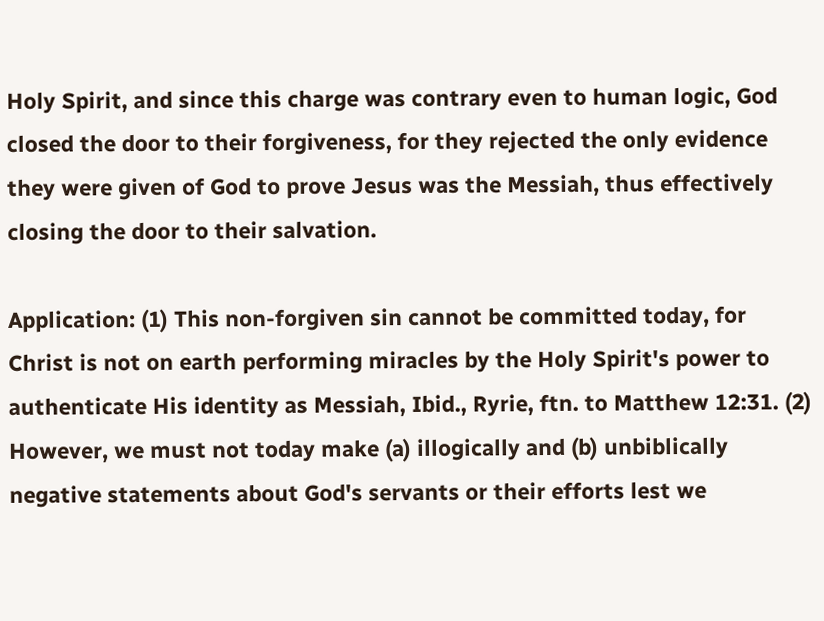Holy Spirit, and since this charge was contrary even to human logic, God closed the door to their forgiveness, for they rejected the only evidence they were given of God to prove Jesus was the Messiah, thus effectively closing the door to their salvation.

Application: (1) This non-forgiven sin cannot be committed today, for Christ is not on earth performing miracles by the Holy Spirit's power to authenticate His identity as Messiah, Ibid., Ryrie, ftn. to Matthew 12:31. (2) However, we must not today make (a) illogically and (b) unbiblically negative statements about God's servants or their efforts lest we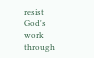resist God's work through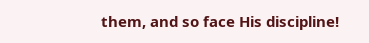them, and so face His discipline!